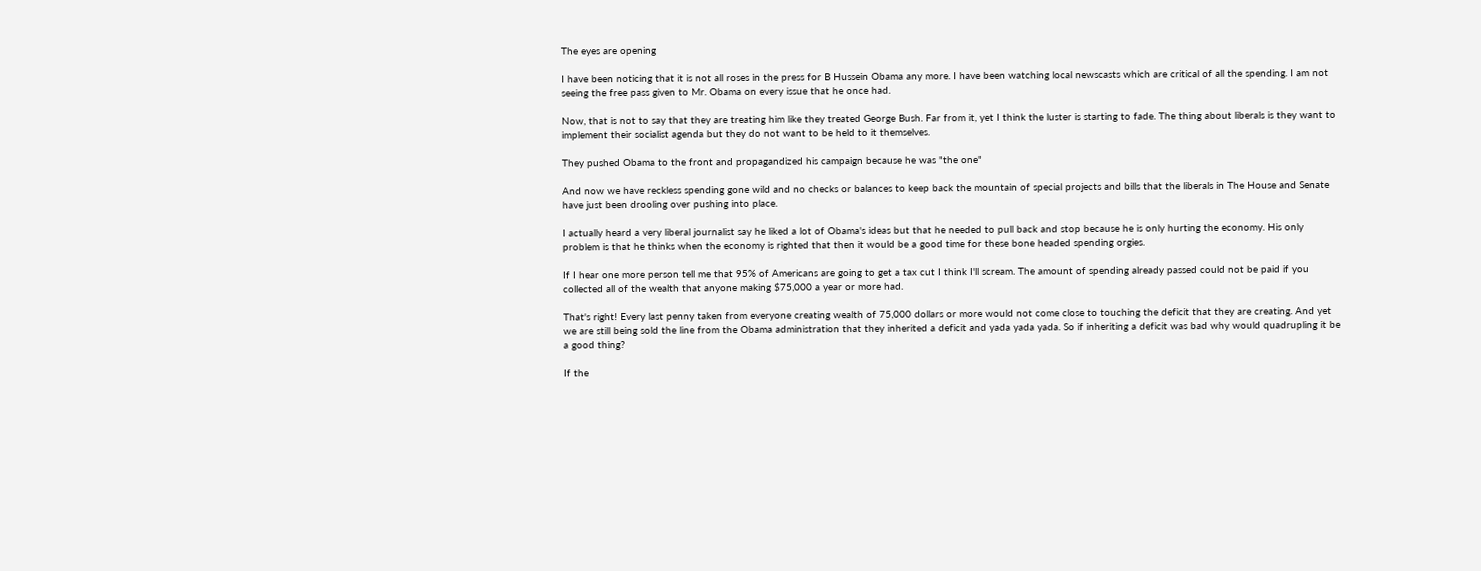The eyes are opening

I have been noticing that it is not all roses in the press for B Hussein Obama any more. I have been watching local newscasts which are critical of all the spending. I am not seeing the free pass given to Mr. Obama on every issue that he once had.

Now, that is not to say that they are treating him like they treated George Bush. Far from it, yet I think the luster is starting to fade. The thing about liberals is they want to implement their socialist agenda but they do not want to be held to it themselves.

They pushed Obama to the front and propagandized his campaign because he was "the one"

And now we have reckless spending gone wild and no checks or balances to keep back the mountain of special projects and bills that the liberals in The House and Senate have just been drooling over pushing into place.

I actually heard a very liberal journalist say he liked a lot of Obama's ideas but that he needed to pull back and stop because he is only hurting the economy. His only problem is that he thinks when the economy is righted that then it would be a good time for these bone headed spending orgies.

If I hear one more person tell me that 95% of Americans are going to get a tax cut I think I'll scream. The amount of spending already passed could not be paid if you collected all of the wealth that anyone making $75,000 a year or more had.

That's right! Every last penny taken from everyone creating wealth of 75,000 dollars or more would not come close to touching the deficit that they are creating. And yet we are still being sold the line from the Obama administration that they inherited a deficit and yada yada yada. So if inheriting a deficit was bad why would quadrupling it be a good thing?

If the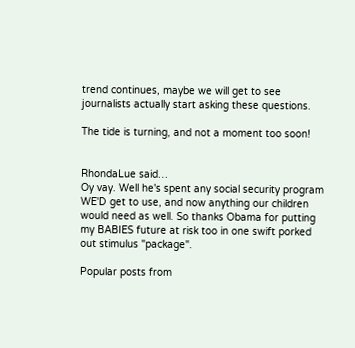trend continues, maybe we will get to see journalists actually start asking these questions.

The tide is turning, and not a moment too soon!


RhondaLue said…
Oy vay. Well he's spent any social security program WE'D get to use, and now anything our children would need as well. So thanks Obama for putting my BABIES future at risk too in one swift porked out stimulus "package".

Popular posts from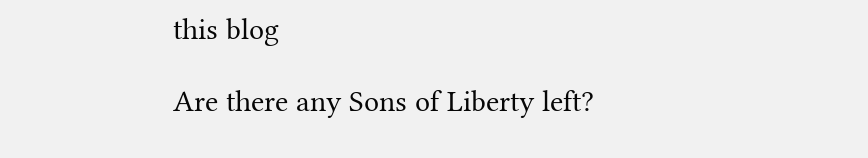this blog

Are there any Sons of Liberty left?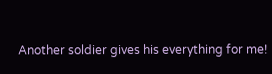Another soldier gives his everything for me!